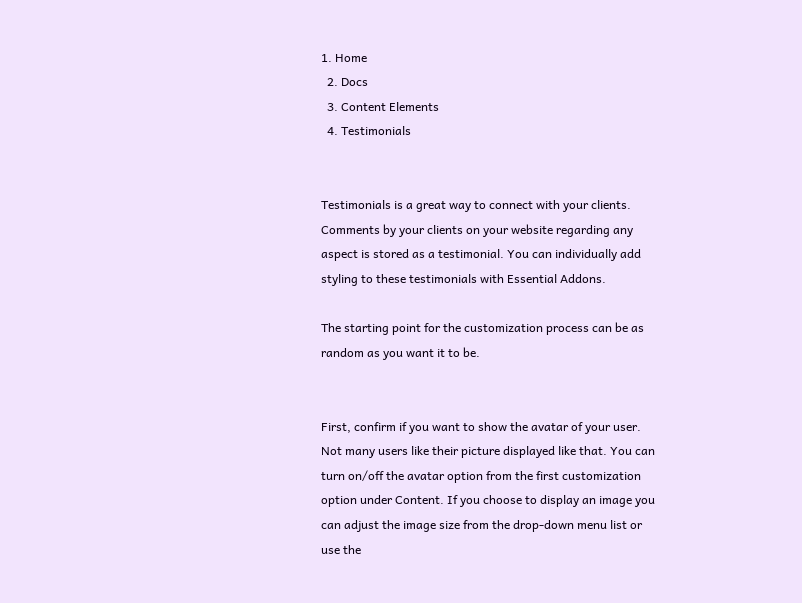1. Home
  2. Docs
  3. Content Elements
  4. Testimonials


Testimonials is a great way to connect with your clients. Comments by your clients on your website regarding any aspect is stored as a testimonial. You can individually add styling to these testimonials with Essential Addons.

The starting point for the customization process can be as random as you want it to be.


First, confirm if you want to show the avatar of your user. Not many users like their picture displayed like that. You can turn on/off the avatar option from the first customization option under Content. If you choose to display an image you can adjust the image size from the drop-down menu list or use the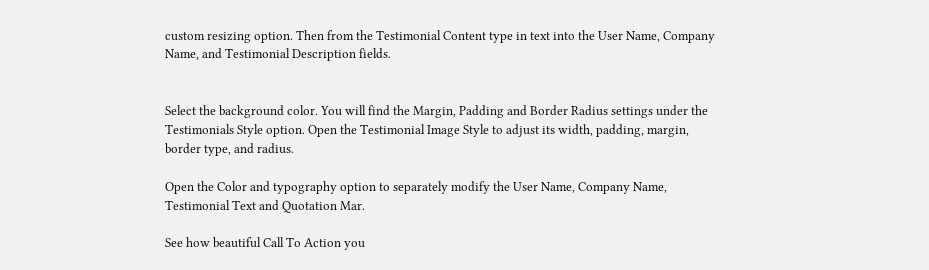custom resizing option. Then from the Testimonial Content type in text into the User Name, Company Name, and Testimonial Description fields.


Select the background color. You will find the Margin, Padding and Border Radius settings under the Testimonials Style option. Open the Testimonial Image Style to adjust its width, padding, margin, border type, and radius.

Open the Color and typography option to separately modify the User Name, Company Name, Testimonial Text and Quotation Mar.

See how beautiful Call To Action you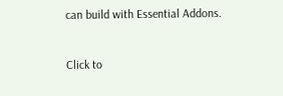can build with Essential Addons.


Click to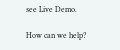see Live Demo.

How can we help?